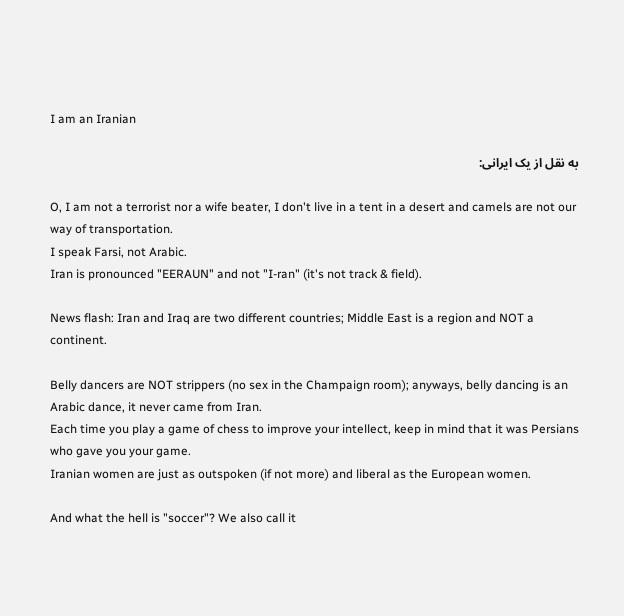I am an Iranian

به نقل از یک ایرانی:

O, I am not a terrorist nor a wife beater, I don't live in a tent in a desert and camels are not our way of transportation.
I speak Farsi, not Arabic.
Iran is pronounced "EERAUN" and not "I-ran" (it's not track & field).

News flash: Iran and Iraq are two different countries; Middle East is a region and NOT a continent.

Belly dancers are NOT strippers (no sex in the Champaign room); anyways, belly dancing is an Arabic dance, it never came from Iran.
Each time you play a game of chess to improve your intellect, keep in mind that it was Persians who gave you your game.
Iranian women are just as outspoken (if not more) and liberal as the European women.

And what the hell is "soccer"? We also call it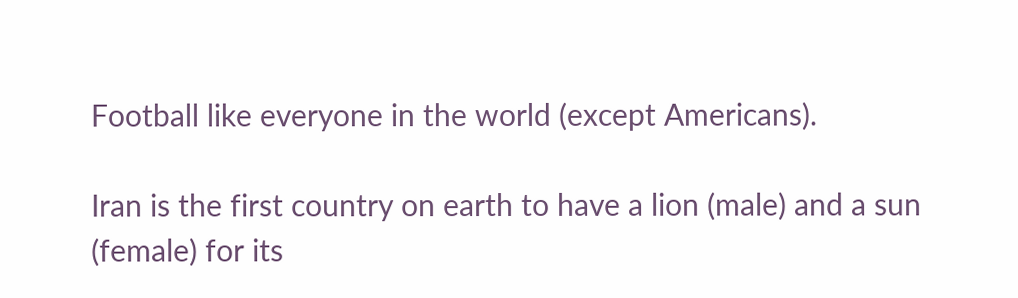Football like everyone in the world (except Americans).

Iran is the first country on earth to have a lion (male) and a sun (female) for its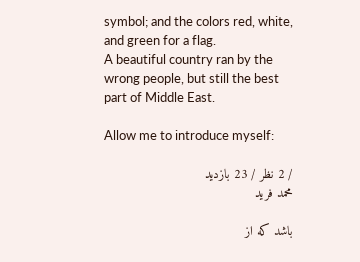symbol; and the colors red, white, and green for a flag.
A beautiful country ran by the wrong people, but still the best part of Middle East.

Allow me to introduce myself:

/ 2 نظر / 23 بازدید
محمد فريد

باشد که از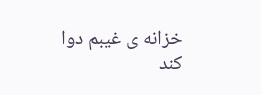خزانه ی غيبم دوا کند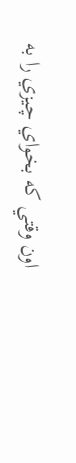اون وقتي كه بخواي چيزي را به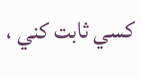كسي ثابت كني ،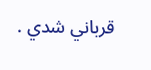قرباني شدي .